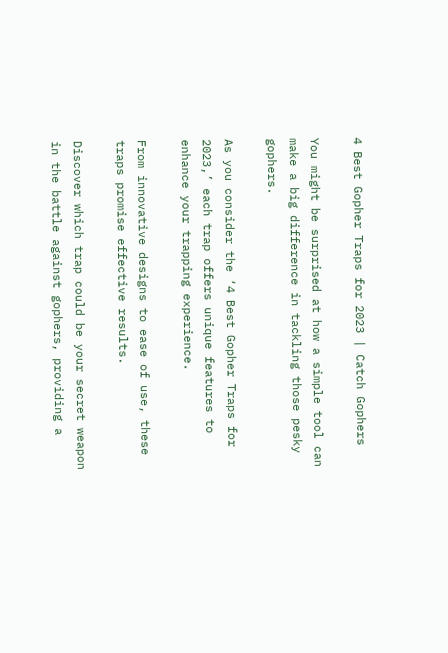4 Best Gopher Traps for 2023 | Catch Gophers

You might be surprised at how a simple tool can make a big difference in tackling those pesky gophers.

As you consider the ‘4 Best Gopher Traps for 2023,’ each trap offers unique features to enhance your trapping experience.

From innovative designs to ease of use, these traps promise effective results.

Discover which trap could be your secret weapon in the battle against gophers, providing a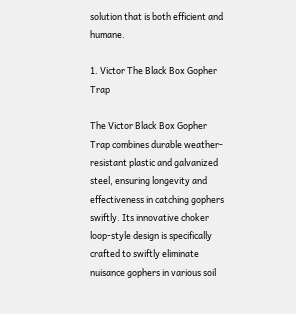solution that is both efficient and humane.

1. Victor The Black Box Gopher Trap

The Victor Black Box Gopher Trap combines durable weather-resistant plastic and galvanized steel, ensuring longevity and effectiveness in catching gophers swiftly. Its innovative choker loop-style design is specifically crafted to swiftly eliminate nuisance gophers in various soil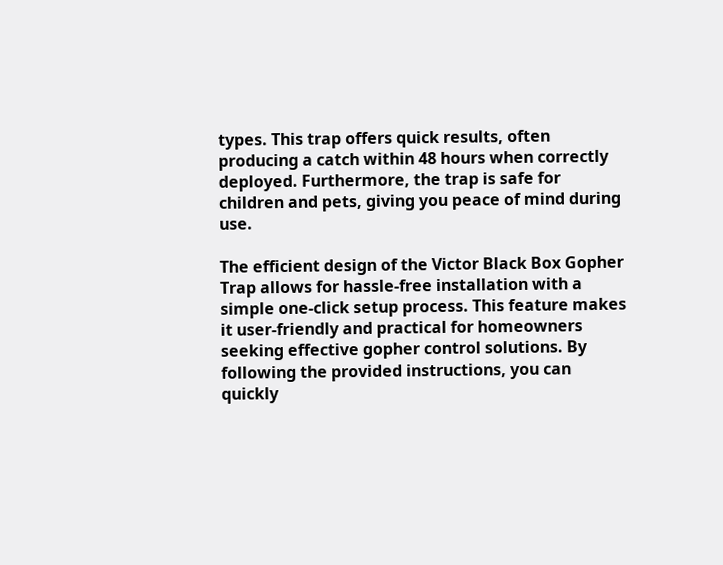types. This trap offers quick results, often producing a catch within 48 hours when correctly deployed. Furthermore, the trap is safe for children and pets, giving you peace of mind during use.

The efficient design of the Victor Black Box Gopher Trap allows for hassle-free installation with a simple one-click setup process. This feature makes it user-friendly and practical for homeowners seeking effective gopher control solutions. By following the provided instructions, you can quickly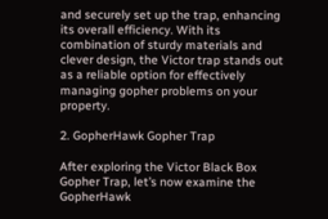and securely set up the trap, enhancing its overall efficiency. With its combination of sturdy materials and clever design, the Victor trap stands out as a reliable option for effectively managing gopher problems on your property.

2. GopherHawk Gopher Trap

After exploring the Victor Black Box Gopher Trap, let’s now examine the GopherHawk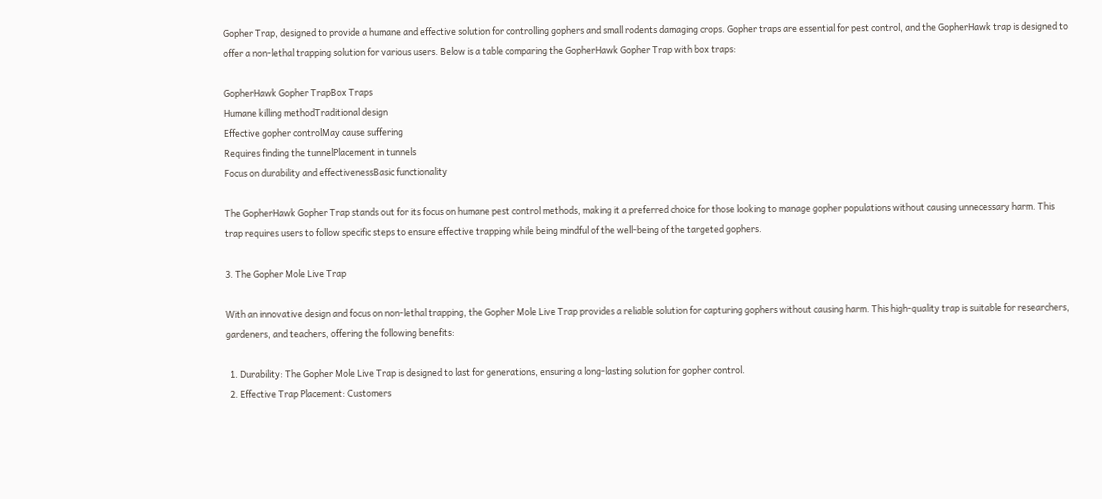Gopher Trap, designed to provide a humane and effective solution for controlling gophers and small rodents damaging crops. Gopher traps are essential for pest control, and the GopherHawk trap is designed to offer a non-lethal trapping solution for various users. Below is a table comparing the GopherHawk Gopher Trap with box traps:

GopherHawk Gopher TrapBox Traps
Humane killing methodTraditional design
Effective gopher controlMay cause suffering
Requires finding the tunnelPlacement in tunnels
Focus on durability and effectivenessBasic functionality

The GopherHawk Gopher Trap stands out for its focus on humane pest control methods, making it a preferred choice for those looking to manage gopher populations without causing unnecessary harm. This trap requires users to follow specific steps to ensure effective trapping while being mindful of the well-being of the targeted gophers.

3. The Gopher Mole Live Trap

With an innovative design and focus on non-lethal trapping, the Gopher Mole Live Trap provides a reliable solution for capturing gophers without causing harm. This high-quality trap is suitable for researchers, gardeners, and teachers, offering the following benefits:

  1. Durability: The Gopher Mole Live Trap is designed to last for generations, ensuring a long-lasting solution for gopher control.
  2. Effective Trap Placement: Customers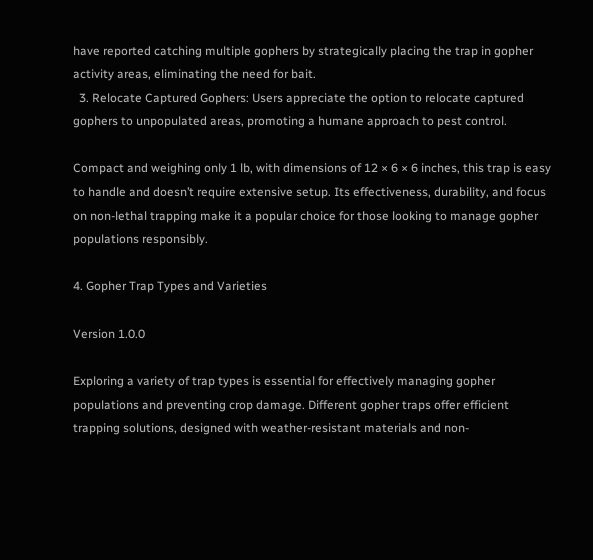have reported catching multiple gophers by strategically placing the trap in gopher activity areas, eliminating the need for bait.
  3. Relocate Captured Gophers: Users appreciate the option to relocate captured gophers to unpopulated areas, promoting a humane approach to pest control.

Compact and weighing only 1 lb, with dimensions of 12 × 6 × 6 inches, this trap is easy to handle and doesn’t require extensive setup. Its effectiveness, durability, and focus on non-lethal trapping make it a popular choice for those looking to manage gopher populations responsibly.

4. Gopher Trap Types and Varieties

Version 1.0.0

Exploring a variety of trap types is essential for effectively managing gopher populations and preventing crop damage. Different gopher traps offer efficient trapping solutions, designed with weather-resistant materials and non-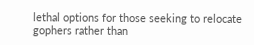lethal options for those seeking to relocate gophers rather than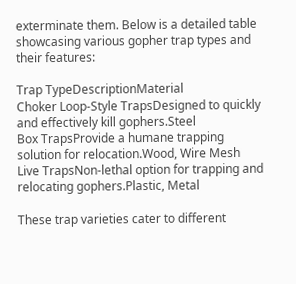exterminate them. Below is a detailed table showcasing various gopher trap types and their features:

Trap TypeDescriptionMaterial
Choker Loop-Style TrapsDesigned to quickly and effectively kill gophers.Steel
Box TrapsProvide a humane trapping solution for relocation.Wood, Wire Mesh
Live TrapsNon-lethal option for trapping and relocating gophers.Plastic, Metal

These trap varieties cater to different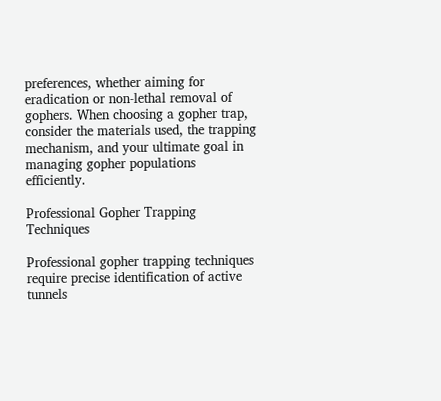preferences, whether aiming for eradication or non-lethal removal of gophers. When choosing a gopher trap, consider the materials used, the trapping mechanism, and your ultimate goal in managing gopher populations efficiently.

Professional Gopher Trapping Techniques

Professional gopher trapping techniques require precise identification of active tunnels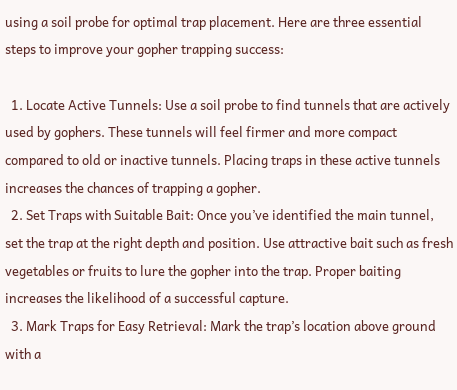using a soil probe for optimal trap placement. Here are three essential steps to improve your gopher trapping success:

  1. Locate Active Tunnels: Use a soil probe to find tunnels that are actively used by gophers. These tunnels will feel firmer and more compact compared to old or inactive tunnels. Placing traps in these active tunnels increases the chances of trapping a gopher.
  2. Set Traps with Suitable Bait: Once you’ve identified the main tunnel, set the trap at the right depth and position. Use attractive bait such as fresh vegetables or fruits to lure the gopher into the trap. Proper baiting increases the likelihood of a successful capture.
  3. Mark Traps for Easy Retrieval: Mark the trap’s location above ground with a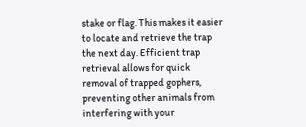stake or flag. This makes it easier to locate and retrieve the trap the next day. Efficient trap retrieval allows for quick removal of trapped gophers, preventing other animals from interfering with your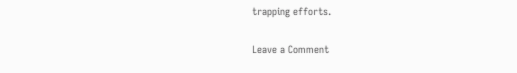trapping efforts.

Leave a Comment